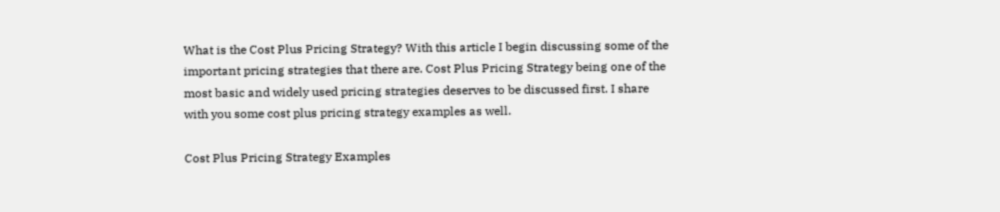What is the Cost Plus Pricing Strategy? With this article I begin discussing some of the important pricing strategies that there are. Cost Plus Pricing Strategy being one of the most basic and widely used pricing strategies deserves to be discussed first. I share with you some cost plus pricing strategy examples as well.

Cost Plus Pricing Strategy Examples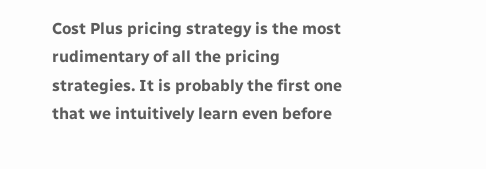Cost Plus pricing strategy is the most rudimentary of all the pricing strategies. It is probably the first one that we intuitively learn even before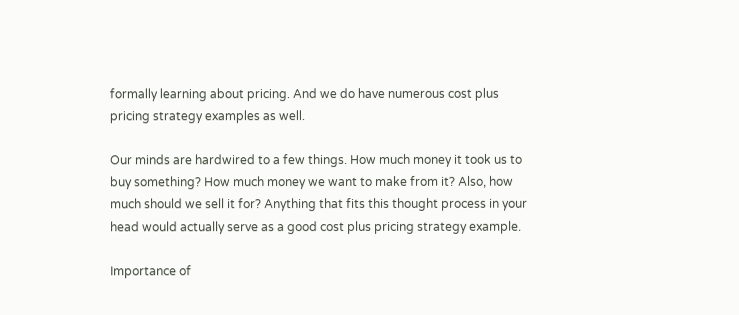formally learning about pricing. And we do have numerous cost plus pricing strategy examples as well.

Our minds are hardwired to a few things. How much money it took us to buy something? How much money we want to make from it? Also, how much should we sell it for? Anything that fits this thought process in your head would actually serve as a good cost plus pricing strategy example.

Importance of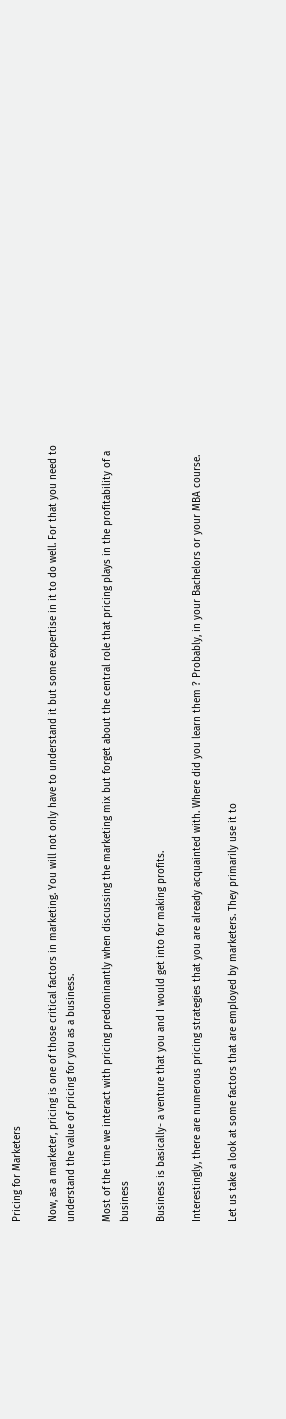Pricing for Marketers

Now, as a marketer, pricing is one of those critical factors in marketing. You will not only have to understand it but some expertise in it to do well. For that you need to understand the value of pricing for you as a business.

Most of the time we interact with pricing predominantly when discussing the marketing mix but forget about the central role that pricing plays in the profitability of a business

Business is basically- a venture that you and I would get into for making profits.

Interestingly, there are numerous pricing strategies that you are already acquainted with. Where did you learn them ? Probably, in your Bachelors or your MBA course.

Let us take a look at some factors that are employed by marketers. They primarily use it to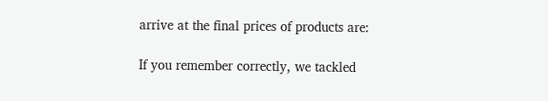arrive at the final prices of products are:

If you remember correctly, we tackled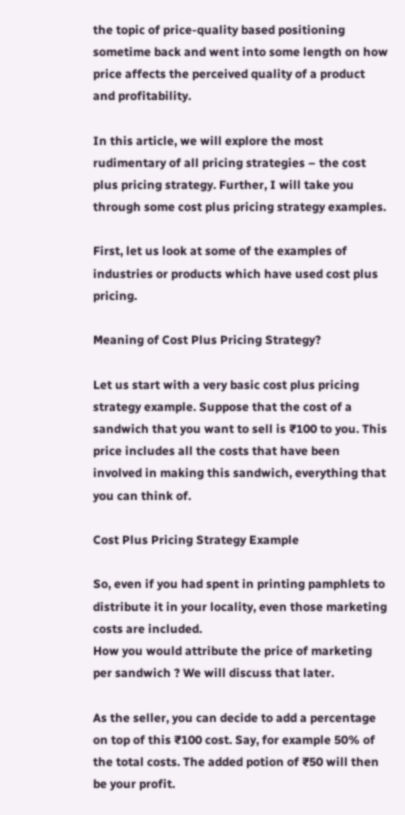the topic of price-quality based positioning sometime back and went into some length on how price affects the perceived quality of a product and profitability.

In this article, we will explore the most rudimentary of all pricing strategies – the cost plus pricing strategy. Further, I will take you through some cost plus pricing strategy examples.

First, let us look at some of the examples of industries or products which have used cost plus pricing.

Meaning of Cost Plus Pricing Strategy?

Let us start with a very basic cost plus pricing strategy example. Suppose that the cost of a sandwich that you want to sell is ₹100 to you. This price includes all the costs that have been involved in making this sandwich, everything that you can think of.

Cost Plus Pricing Strategy Example

So, even if you had spent in printing pamphlets to distribute it in your locality, even those marketing costs are included.
How you would attribute the price of marketing per sandwich ? We will discuss that later.

As the seller, you can decide to add a percentage on top of this ₹100 cost. Say, for example 50% of the total costs. The added potion of ₹50 will then be your profit.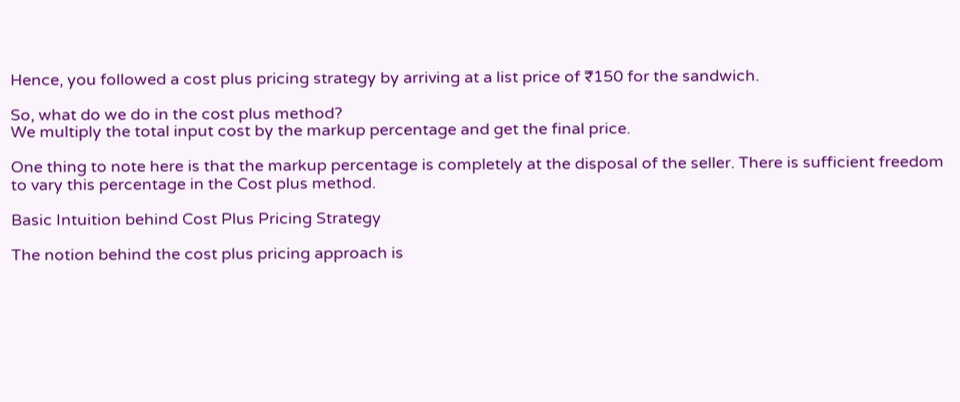Hence, you followed a cost plus pricing strategy by arriving at a list price of ₹150 for the sandwich.

So, what do we do in the cost plus method?
We multiply the total input cost by the markup percentage and get the final price.

One thing to note here is that the markup percentage is completely at the disposal of the seller. There is sufficient freedom to vary this percentage in the Cost plus method.

Basic Intuition behind Cost Plus Pricing Strategy

The notion behind the cost plus pricing approach is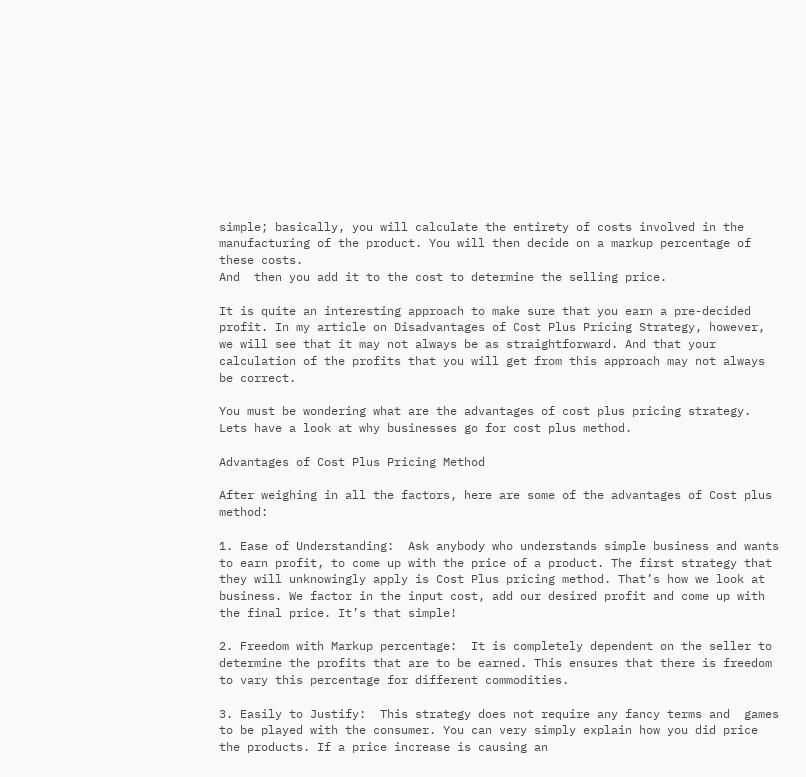simple; basically, you will calculate the entirety of costs involved in the manufacturing of the product. You will then decide on a markup percentage of these costs.
And  then you add it to the cost to determine the selling price.

It is quite an interesting approach to make sure that you earn a pre-decided profit. In my article on Disadvantages of Cost Plus Pricing Strategy, however, we will see that it may not always be as straightforward. And that your calculation of the profits that you will get from this approach may not always be correct.

You must be wondering what are the advantages of cost plus pricing strategy. Lets have a look at why businesses go for cost plus method.

Advantages of Cost Plus Pricing Method

After weighing in all the factors, here are some of the advantages of Cost plus method:

1. Ease of Understanding:  Ask anybody who understands simple business and wants to earn profit, to come up with the price of a product. The first strategy that they will unknowingly apply is Cost Plus pricing method. That’s how we look at business. We factor in the input cost, add our desired profit and come up with the final price. It’s that simple!

2. Freedom with Markup percentage:  It is completely dependent on the seller to determine the profits that are to be earned. This ensures that there is freedom to vary this percentage for different commodities.

3. Easily to Justify:  This strategy does not require any fancy terms and  games to be played with the consumer. You can very simply explain how you did price the products. If a price increase is causing an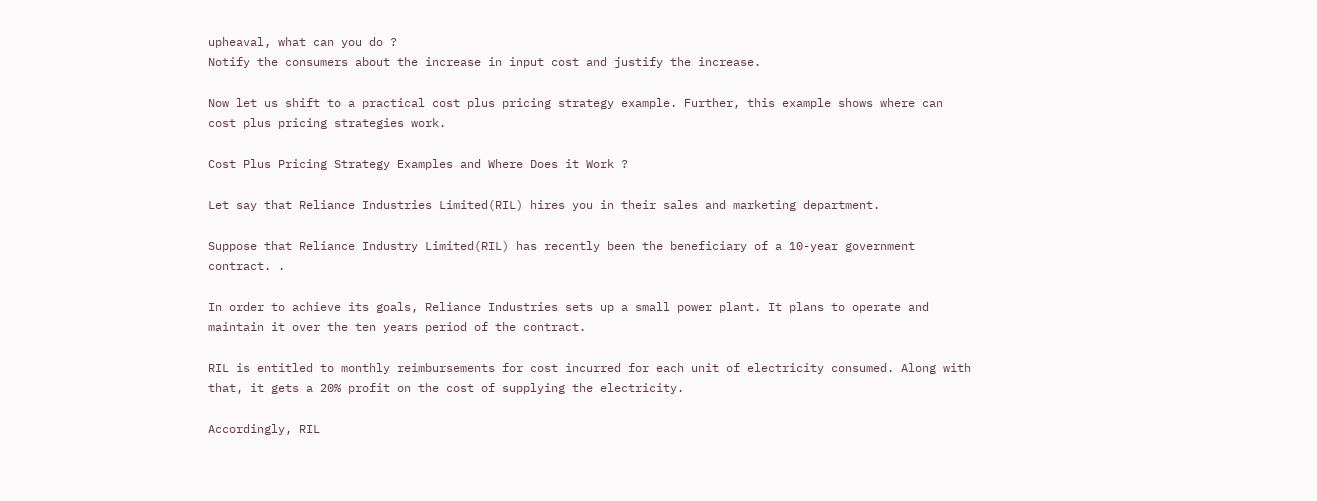upheaval, what can you do ?
Notify the consumers about the increase in input cost and justify the increase.

Now let us shift to a practical cost plus pricing strategy example. Further, this example shows where can cost plus pricing strategies work.

Cost Plus Pricing Strategy Examples and Where Does it Work ?

Let say that Reliance Industries Limited(RIL) hires you in their sales and marketing department.

Suppose that Reliance Industry Limited(RIL) has recently been the beneficiary of a 10-year government contract. .

In order to achieve its goals, Reliance Industries sets up a small power plant. It plans to operate and maintain it over the ten years period of the contract.

RIL is entitled to monthly reimbursements for cost incurred for each unit of electricity consumed. Along with that, it gets a 20% profit on the cost of supplying the electricity.

Accordingly, RIL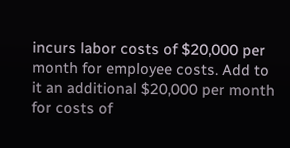incurs labor costs of $20,000 per month for employee costs. Add to it an additional $20,000 per month for costs of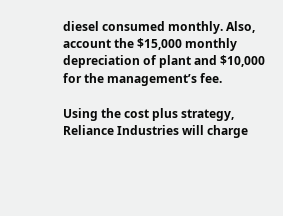diesel consumed monthly. Also, account the $15,000 monthly depreciation of plant and $10,000 for the management’s fee.

Using the cost plus strategy, Reliance Industries will charge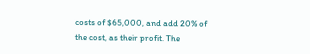costs of $65,000, and add 20% of the cost, as their profit. The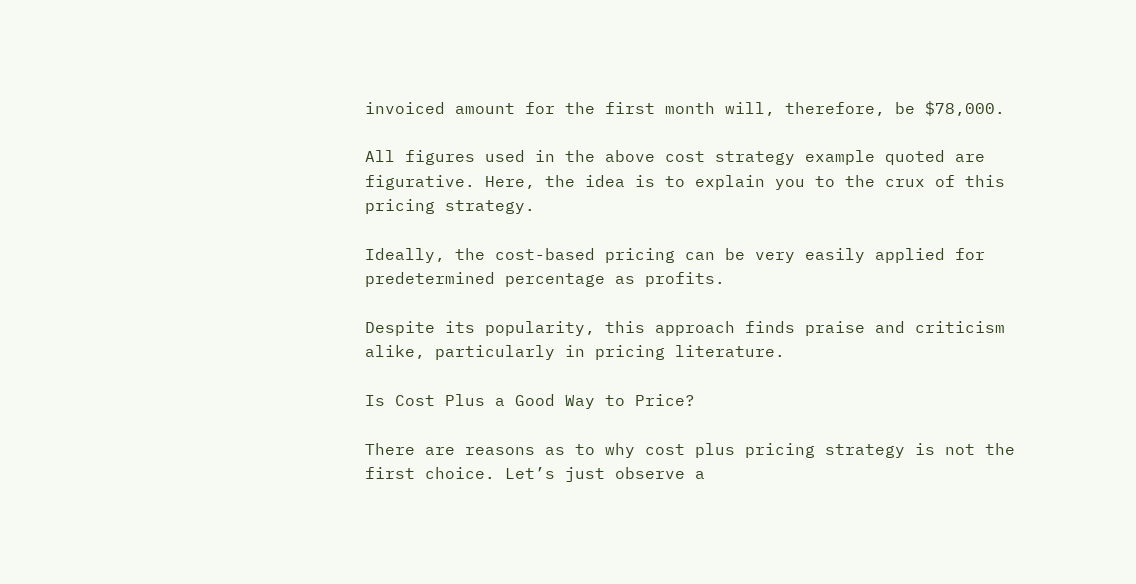invoiced amount for the first month will, therefore, be $78,000.

All figures used in the above cost strategy example quoted are figurative. Here, the idea is to explain you to the crux of this pricing strategy.

Ideally, the cost-based pricing can be very easily applied for predetermined percentage as profits.

Despite its popularity, this approach finds praise and criticism alike, particularly in pricing literature.

Is Cost Plus a Good Way to Price?

There are reasons as to why cost plus pricing strategy is not the first choice. Let’s just observe a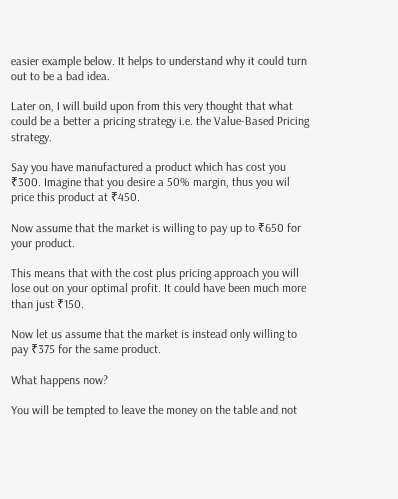easier example below. It helps to understand why it could turn out to be a bad idea.

Later on, I will build upon from this very thought that what could be a better a pricing strategy i.e. the Value-Based Pricing strategy.

Say you have manufactured a product which has cost you ₹300. Imagine that you desire a 50% margin, thus you wil price this product at ₹450.

Now assume that the market is willing to pay up to ₹650 for your product.

This means that with the cost plus pricing approach you will lose out on your optimal profit. It could have been much more than just ₹150.

Now let us assume that the market is instead only willing to pay ₹375 for the same product.

What happens now?

You will be tempted to leave the money on the table and not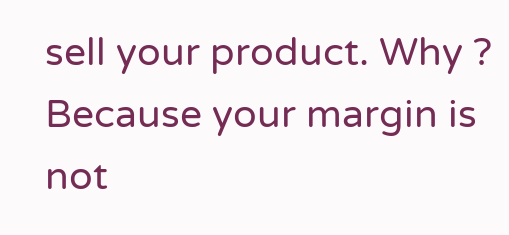sell your product. Why ? Because your margin is not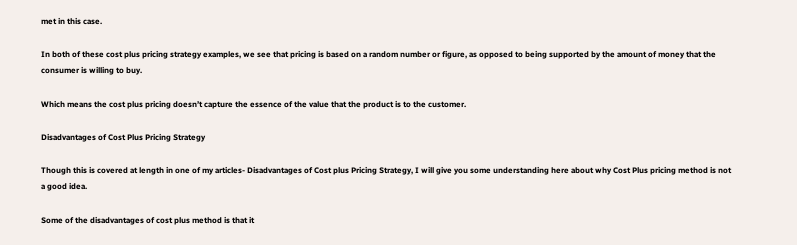met in this case.

In both of these cost plus pricing strategy examples, we see that pricing is based on a random number or figure, as opposed to being supported by the amount of money that the consumer is willing to buy.

Which means the cost plus pricing doesn’t capture the essence of the value that the product is to the customer.

Disadvantages of Cost Plus Pricing Strategy

Though this is covered at length in one of my articles- Disadvantages of Cost plus Pricing Strategy, I will give you some understanding here about why Cost Plus pricing method is not a good idea.

Some of the disadvantages of cost plus method is that it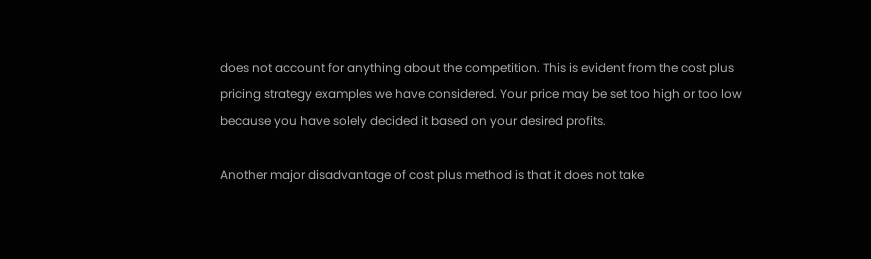does not account for anything about the competition. This is evident from the cost plus pricing strategy examples we have considered. Your price may be set too high or too low because you have solely decided it based on your desired profits.

Another major disadvantage of cost plus method is that it does not take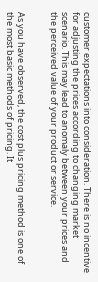customer expectations into consideration. There is no incentive for adjusting the prices according to changing market scenario. This may lead to anomaly between your prices and the perceived value of your product or service.


As you have observed, the cost plus pricing method is one of the most basic methods of pricing. It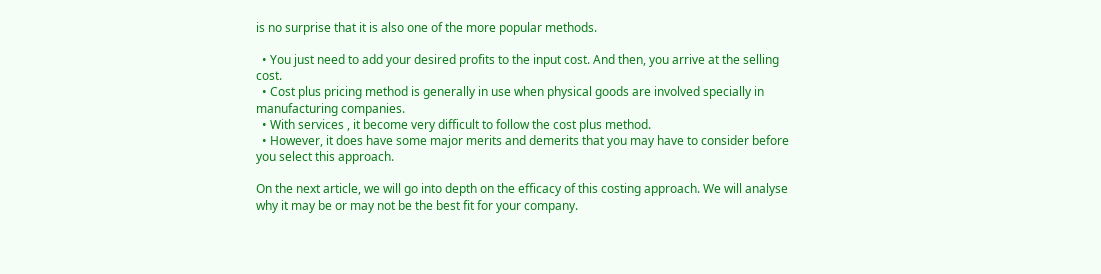is no surprise that it is also one of the more popular methods.

  • You just need to add your desired profits to the input cost. And then, you arrive at the selling cost.
  • Cost plus pricing method is generally in use when physical goods are involved specially in manufacturing companies.
  • With services , it become very difficult to follow the cost plus method.
  • However, it does have some major merits and demerits that you may have to consider before you select this approach.

On the next article, we will go into depth on the efficacy of this costing approach. We will analyse why it may be or may not be the best fit for your company.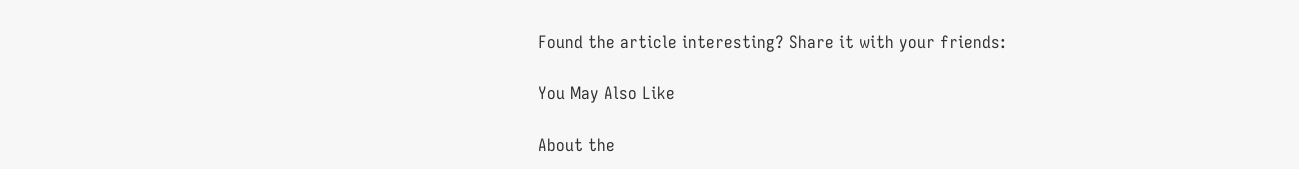Found the article interesting? Share it with your friends:

You May Also Like

About the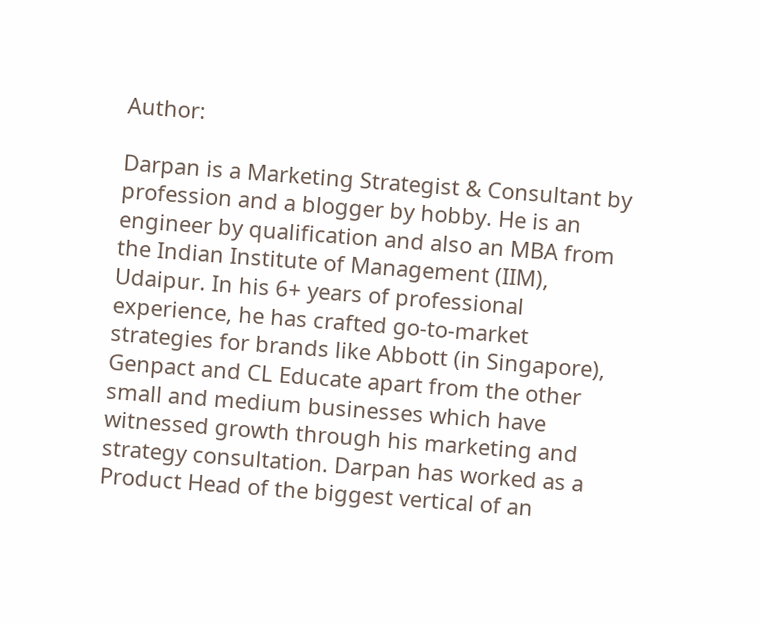Author:

Darpan is a Marketing Strategist & Consultant by profession and a blogger by hobby. He is an engineer by qualification and also an MBA from the Indian Institute of Management (IIM), Udaipur. In his 6+ years of professional experience, he has crafted go-to-market strategies for brands like Abbott (in Singapore), Genpact and CL Educate apart from the other small and medium businesses which have witnessed growth through his marketing and strategy consultation. Darpan has worked as a Product Head of the biggest vertical of an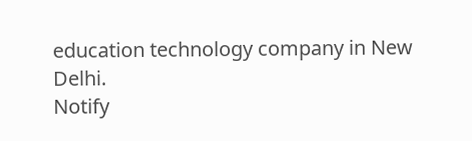education technology company in New Delhi.
Notify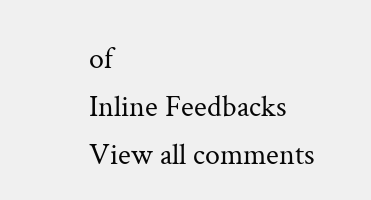of
Inline Feedbacks
View all comments